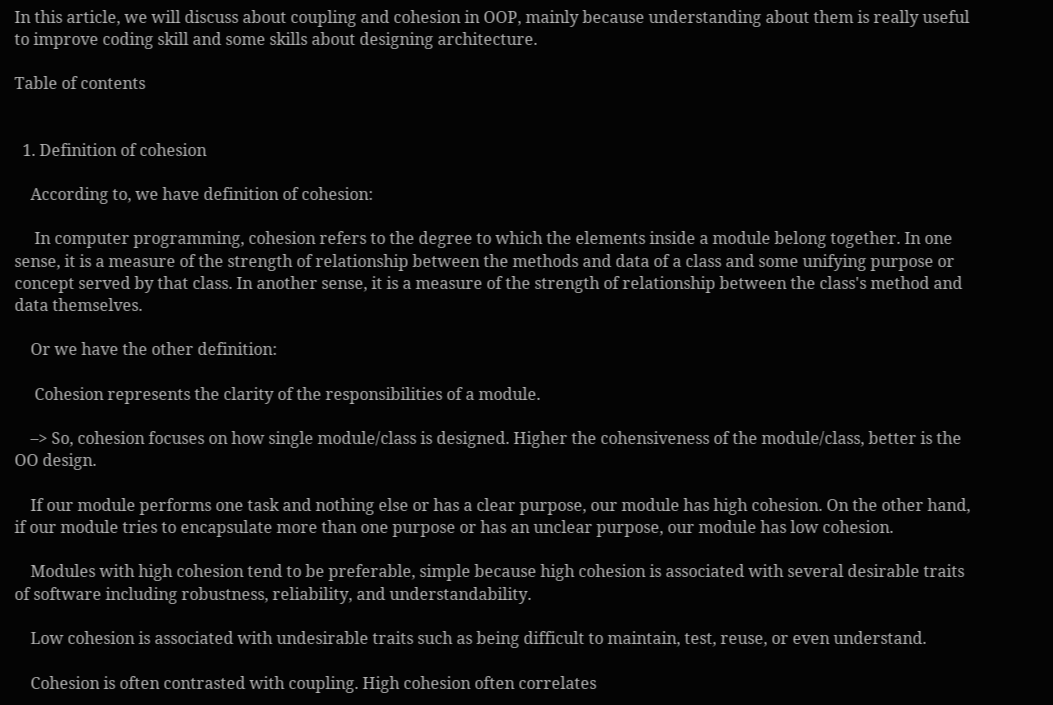In this article, we will discuss about coupling and cohesion in OOP, mainly because understanding about them is really useful to improve coding skill and some skills about designing architecture.

Table of contents


  1. Definition of cohesion

    According to, we have definition of cohesion:

     In computer programming, cohesion refers to the degree to which the elements inside a module belong together. In one sense, it is a measure of the strength of relationship between the methods and data of a class and some unifying purpose or concept served by that class. In another sense, it is a measure of the strength of relationship between the class's method and data themselves.

    Or we have the other definition:

     Cohesion represents the clarity of the responsibilities of a module.

    –> So, cohesion focuses on how single module/class is designed. Higher the cohensiveness of the module/class, better is the OO design.

    If our module performs one task and nothing else or has a clear purpose, our module has high cohesion. On the other hand, if our module tries to encapsulate more than one purpose or has an unclear purpose, our module has low cohesion.

    Modules with high cohesion tend to be preferable, simple because high cohesion is associated with several desirable traits of software including robustness, reliability, and understandability.

    Low cohesion is associated with undesirable traits such as being difficult to maintain, test, reuse, or even understand.

    Cohesion is often contrasted with coupling. High cohesion often correlates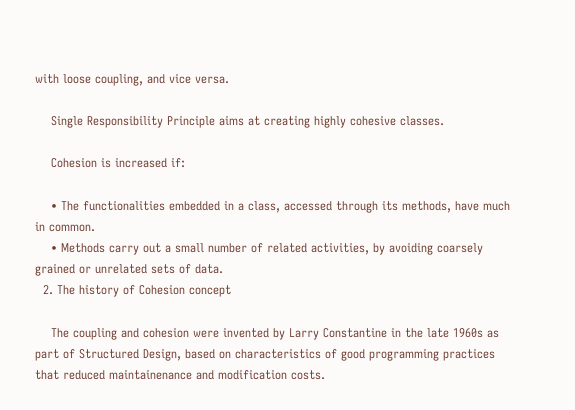with loose coupling, and vice versa.

    Single Responsibility Principle aims at creating highly cohesive classes.

    Cohesion is increased if:

    • The functionalities embedded in a class, accessed through its methods, have much in common.
    • Methods carry out a small number of related activities, by avoiding coarsely grained or unrelated sets of data.
  2. The history of Cohesion concept

    The coupling and cohesion were invented by Larry Constantine in the late 1960s as part of Structured Design, based on characteristics of good programming practices that reduced maintainenance and modification costs.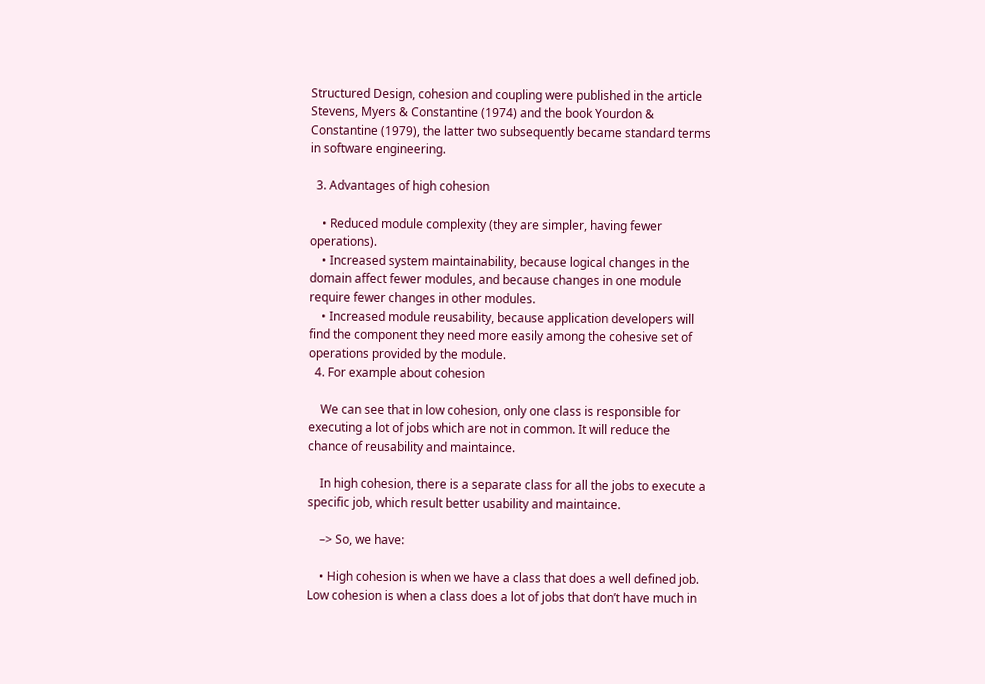Structured Design, cohesion and coupling were published in the article Stevens, Myers & Constantine (1974) and the book Yourdon & Constantine (1979), the latter two subsequently became standard terms in software engineering.

  3. Advantages of high cohesion

    • Reduced module complexity (they are simpler, having fewer operations).
    • Increased system maintainability, because logical changes in the domain affect fewer modules, and because changes in one module require fewer changes in other modules.
    • Increased module reusability, because application developers will find the component they need more easily among the cohesive set of operations provided by the module.
  4. For example about cohesion

    We can see that in low cohesion, only one class is responsible for executing a lot of jobs which are not in common. It will reduce the chance of reusability and maintaince.

    In high cohesion, there is a separate class for all the jobs to execute a specific job, which result better usability and maintaince.

    –> So, we have:

    • High cohesion is when we have a class that does a well defined job. Low cohesion is when a class does a lot of jobs that don’t have much in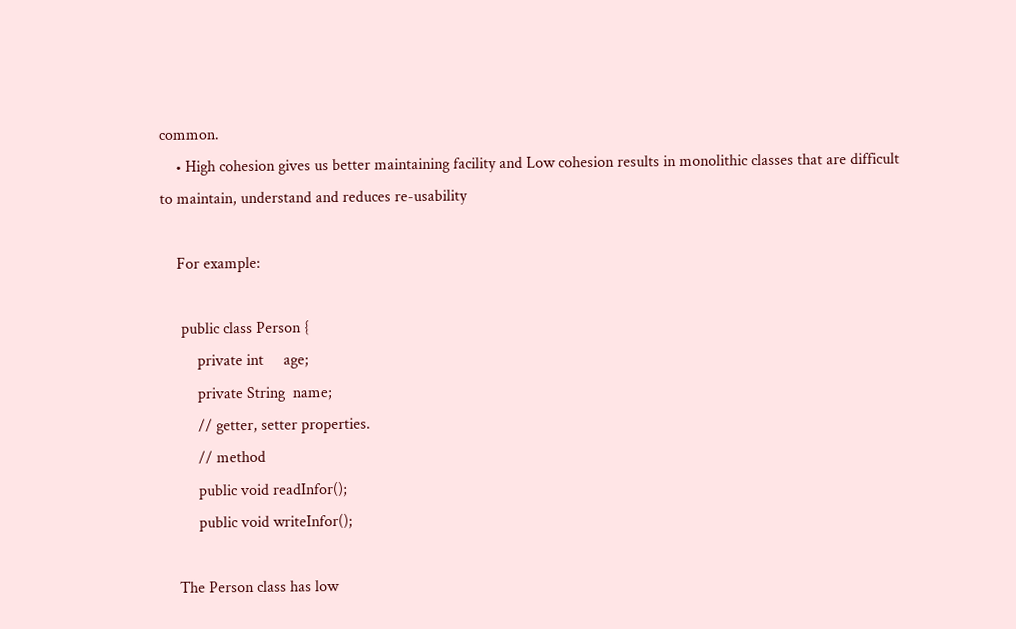common.
    • High cohesion gives us better maintaining facility and Low cohesion results in monolithic classes that are difficult to maintain, understand and reduces re-usability

    For example:

     public class Person {
         private int     age;
         private String  name;
         // getter, setter properties.
         // method
         public void readInfor();
         public void writeInfor();

    The Person class has low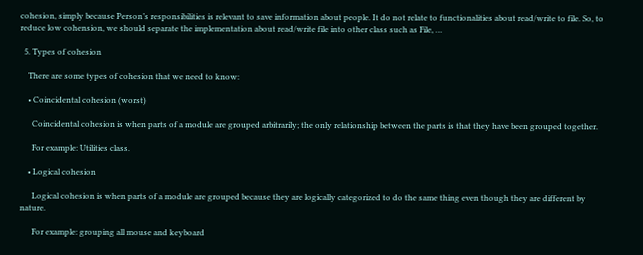cohesion, simply because Person’s responsibilities is relevant to save information about people. It do not relate to functionalities about read/write to file. So, to reduce low cohension, we should separate the implementation about read/write file into other class such as File, …

  5. Types of cohesion

    There are some types of cohesion that we need to know:

    • Coincidental cohesion (worst)

      Coincidental cohesion is when parts of a module are grouped arbitrarily; the only relationship between the parts is that they have been grouped together.

      For example: Utilities class.

    • Logical cohesion

      Logical cohesion is when parts of a module are grouped because they are logically categorized to do the same thing even though they are different by nature.

      For example: grouping all mouse and keyboard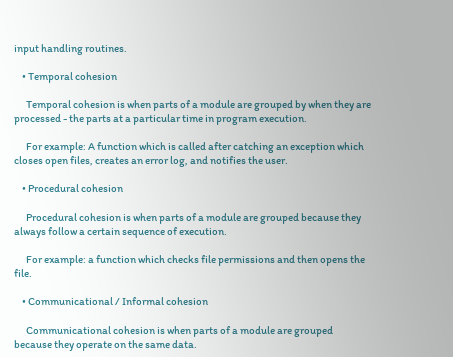input handling routines.

    • Temporal cohesion

      Temporal cohesion is when parts of a module are grouped by when they are processed - the parts at a particular time in program execution.

      For example: A function which is called after catching an exception which closes open files, creates an error log, and notifies the user.

    • Procedural cohesion

      Procedural cohesion is when parts of a module are grouped because they always follow a certain sequence of execution.

      For example: a function which checks file permissions and then opens the file.

    • Communicational / Informal cohesion

      Communicational cohesion is when parts of a module are grouped because they operate on the same data.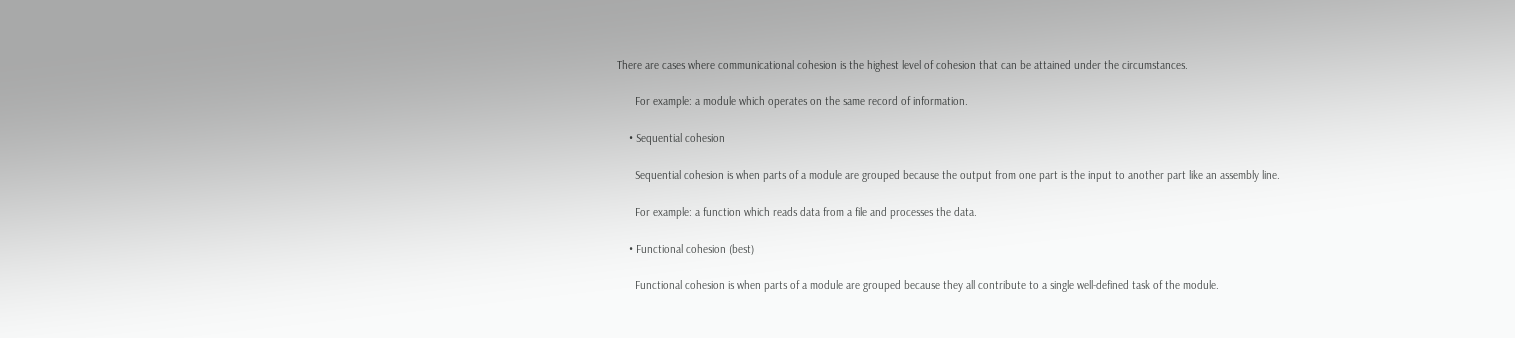There are cases where communicational cohesion is the highest level of cohesion that can be attained under the circumstances.

      For example: a module which operates on the same record of information.

    • Sequential cohesion

      Sequential cohesion is when parts of a module are grouped because the output from one part is the input to another part like an assembly line.

      For example: a function which reads data from a file and processes the data.

    • Functional cohesion (best)

      Functional cohesion is when parts of a module are grouped because they all contribute to a single well-defined task of the module.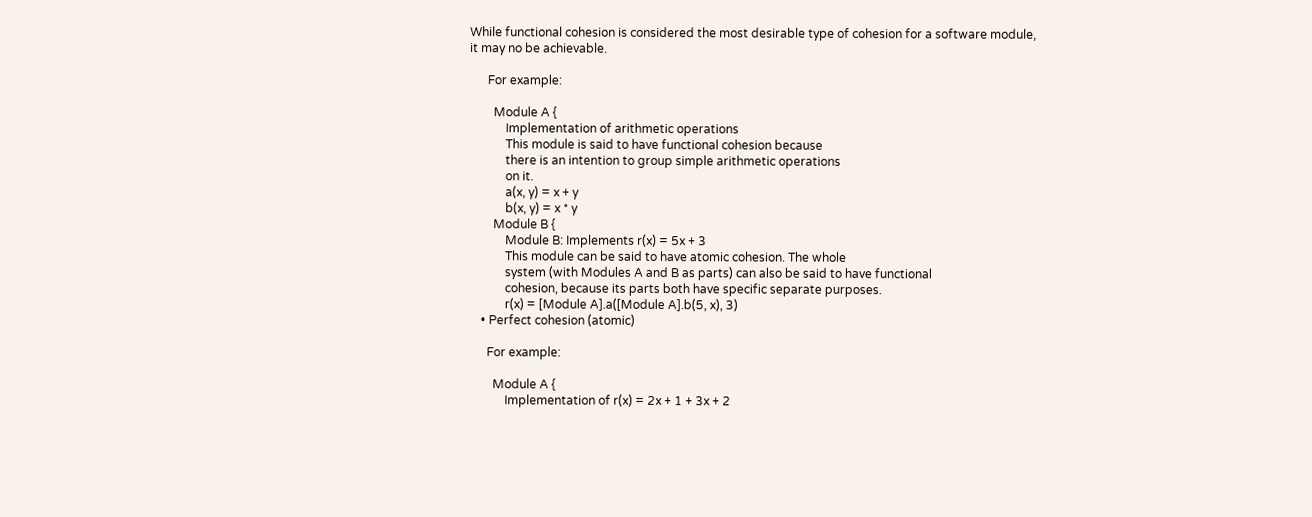While functional cohesion is considered the most desirable type of cohesion for a software module, it may no be achievable.

      For example:

        Module A {
            Implementation of arithmetic operations
            This module is said to have functional cohesion because
            there is an intention to group simple arithmetic operations
            on it.
            a(x, y) = x + y
            b(x, y) = x * y
        Module B {
            Module B: Implements r(x) = 5x + 3
            This module can be said to have atomic cohesion. The whole
            system (with Modules A and B as parts) can also be said to have functional
            cohesion, because its parts both have specific separate purposes.
            r(x) = [Module A].a([Module A].b(5, x), 3)
    • Perfect cohesion (atomic)

      For example:

        Module A {
            Implementation of r(x) = 2x + 1 + 3x + 2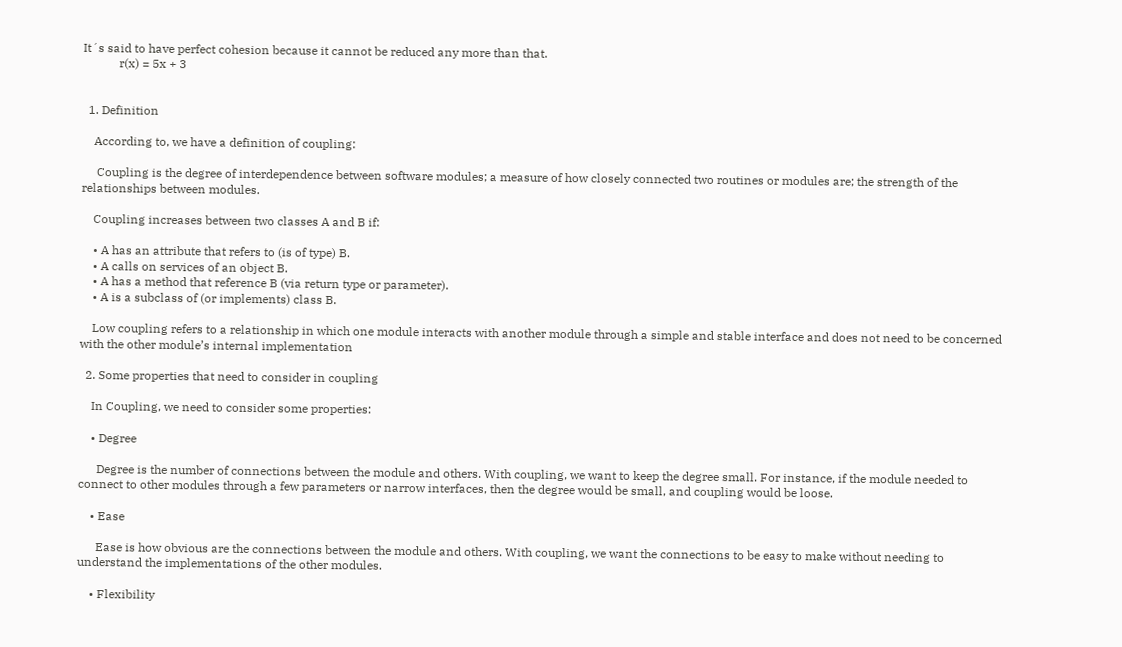It´s said to have perfect cohesion because it cannot be reduced any more than that.
            r(x) = 5x + 3


  1. Definition

    According to, we have a definition of coupling:

     Coupling is the degree of interdependence between software modules; a measure of how closely connected two routines or modules are; the strength of the relationships between modules.

    Coupling increases between two classes A and B if:

    • A has an attribute that refers to (is of type) B.
    • A calls on services of an object B.
    • A has a method that reference B (via return type or parameter).
    • A is a subclass of (or implements) class B.

    Low coupling refers to a relationship in which one module interacts with another module through a simple and stable interface and does not need to be concerned with the other module’s internal implementation

  2. Some properties that need to consider in coupling

    In Coupling, we need to consider some properties:

    • Degree

      Degree is the number of connections between the module and others. With coupling, we want to keep the degree small. For instance, if the module needed to connect to other modules through a few parameters or narrow interfaces, then the degree would be small, and coupling would be loose.

    • Ease

      Ease is how obvious are the connections between the module and others. With coupling, we want the connections to be easy to make without needing to understand the implementations of the other modules.

    • Flexibility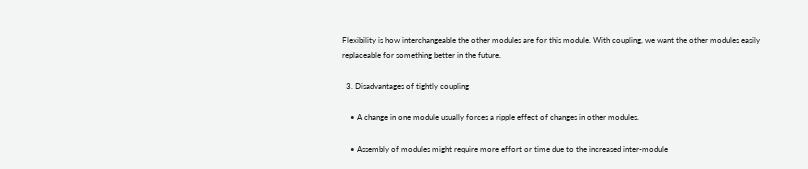Flexibility is how interchangeable the other modules are for this module. With coupling, we want the other modules easily replaceable for something better in the future.

  3. Disadvantages of tightly coupling

    • A change in one module usually forces a ripple effect of changes in other modules.

    • Assembly of modules might require more effort or time due to the increased inter-module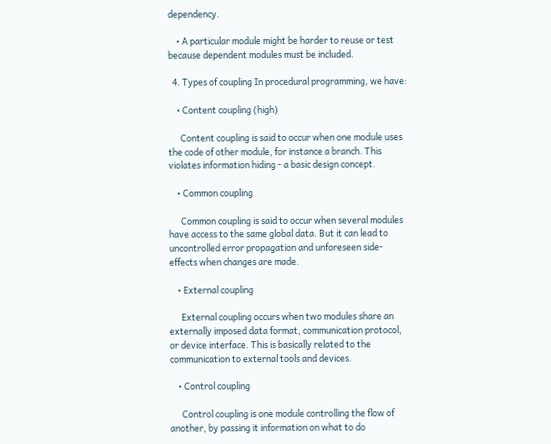dependency.

    • A particular module might be harder to reuse or test because dependent modules must be included.

  4. Types of coupling In procedural programming, we have:

    • Content coupling (high)

      Content coupling is said to occur when one module uses the code of other module, for instance a branch. This violates information hiding - a basic design concept.

    • Common coupling

      Common coupling is said to occur when several modules have access to the same global data. But it can lead to uncontrolled error propagation and unforeseen side-effects when changes are made.

    • External coupling

      External coupling occurs when two modules share an externally imposed data format, communication protocol, or device interface. This is basically related to the communication to external tools and devices.

    • Control coupling

      Control coupling is one module controlling the flow of another, by passing it information on what to do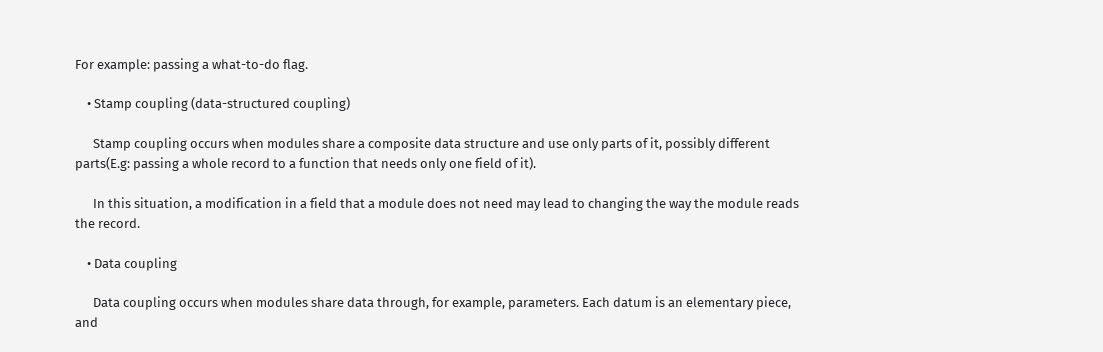For example: passing a what-to-do flag.

    • Stamp coupling (data-structured coupling)

      Stamp coupling occurs when modules share a composite data structure and use only parts of it, possibly different parts(E.g: passing a whole record to a function that needs only one field of it).

      In this situation, a modification in a field that a module does not need may lead to changing the way the module reads the record.

    • Data coupling

      Data coupling occurs when modules share data through, for example, parameters. Each datum is an elementary piece, and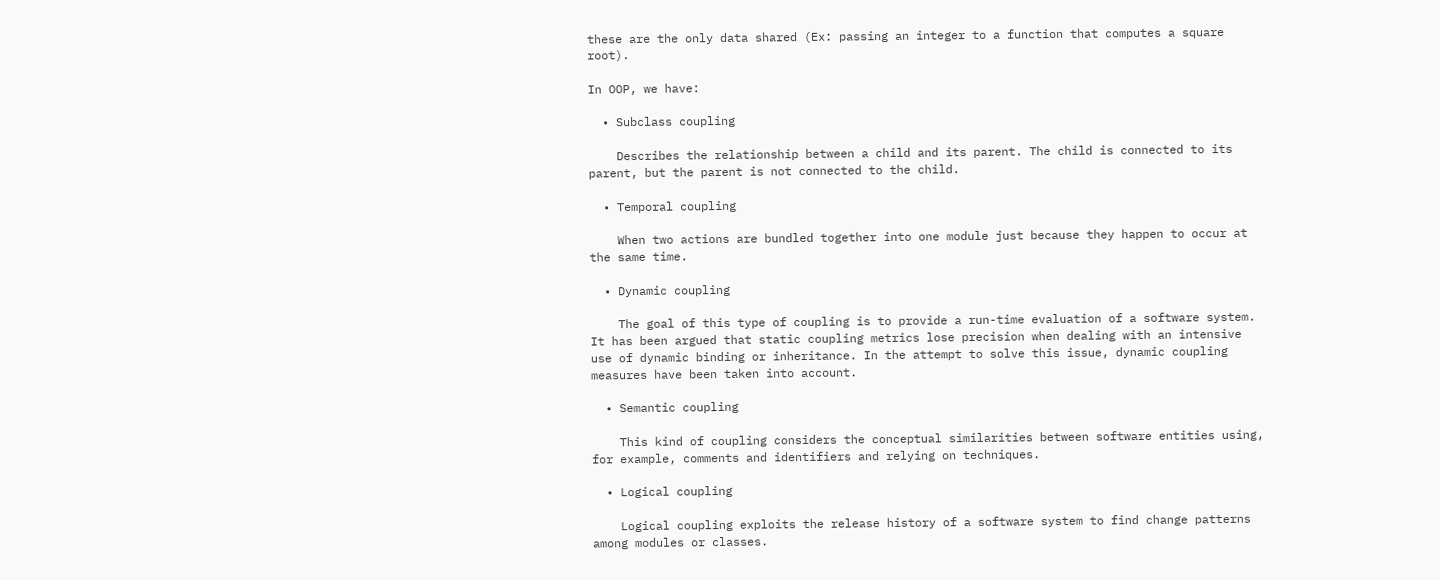these are the only data shared (Ex: passing an integer to a function that computes a square root).

In OOP, we have:

  • Subclass coupling

    Describes the relationship between a child and its parent. The child is connected to its parent, but the parent is not connected to the child.

  • Temporal coupling

    When two actions are bundled together into one module just because they happen to occur at the same time.

  • Dynamic coupling

    The goal of this type of coupling is to provide a run-time evaluation of a software system. It has been argued that static coupling metrics lose precision when dealing with an intensive use of dynamic binding or inheritance. In the attempt to solve this issue, dynamic coupling measures have been taken into account.

  • Semantic coupling

    This kind of coupling considers the conceptual similarities between software entities using, for example, comments and identifiers and relying on techniques.

  • Logical coupling

    Logical coupling exploits the release history of a software system to find change patterns among modules or classes.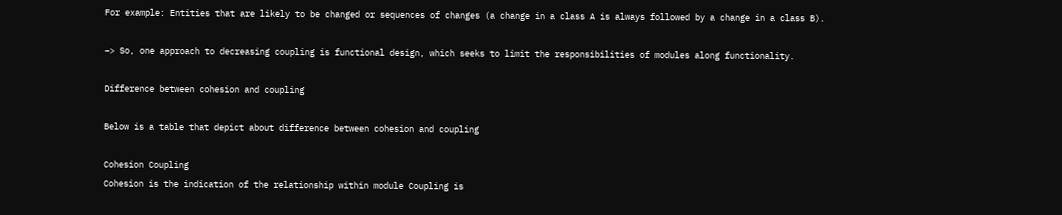For example: Entities that are likely to be changed or sequences of changes (a change in a class A is always followed by a change in a class B).

–> So, one approach to decreasing coupling is functional design, which seeks to limit the responsibilities of modules along functionality.

Difference between cohesion and coupling

Below is a table that depict about difference between cohesion and coupling

Cohesion Coupling
Cohesion is the indication of the relationship within module Coupling is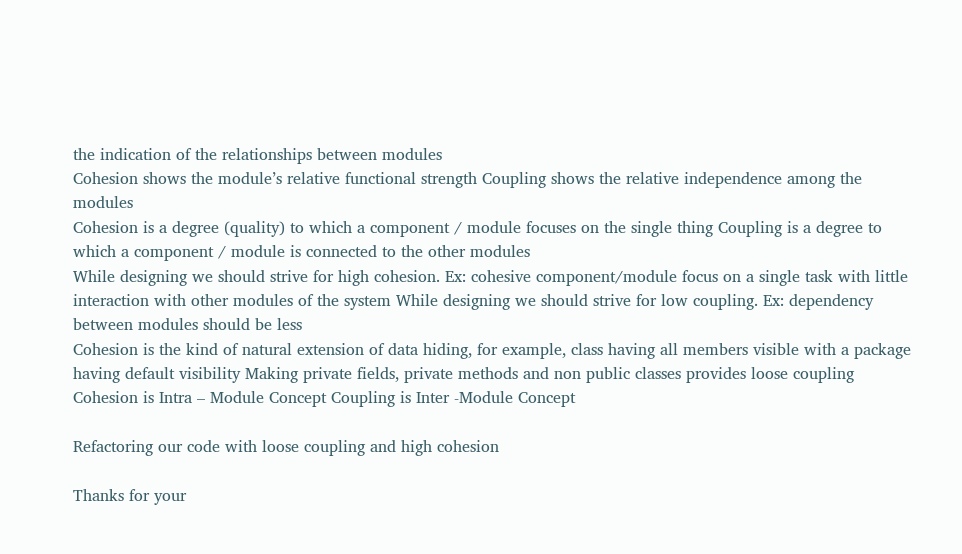the indication of the relationships between modules
Cohesion shows the module’s relative functional strength Coupling shows the relative independence among the modules
Cohesion is a degree (quality) to which a component / module focuses on the single thing Coupling is a degree to which a component / module is connected to the other modules
While designing we should strive for high cohesion. Ex: cohesive component/module focus on a single task with little interaction with other modules of the system While designing we should strive for low coupling. Ex: dependency between modules should be less
Cohesion is the kind of natural extension of data hiding, for example, class having all members visible with a package having default visibility Making private fields, private methods and non public classes provides loose coupling
Cohesion is Intra – Module Concept Coupling is Inter -Module Concept

Refactoring our code with loose coupling and high cohesion

Thanks for your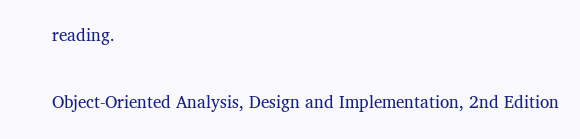reading.


Object-Oriented Analysis, Design and Implementation, 2nd Edition